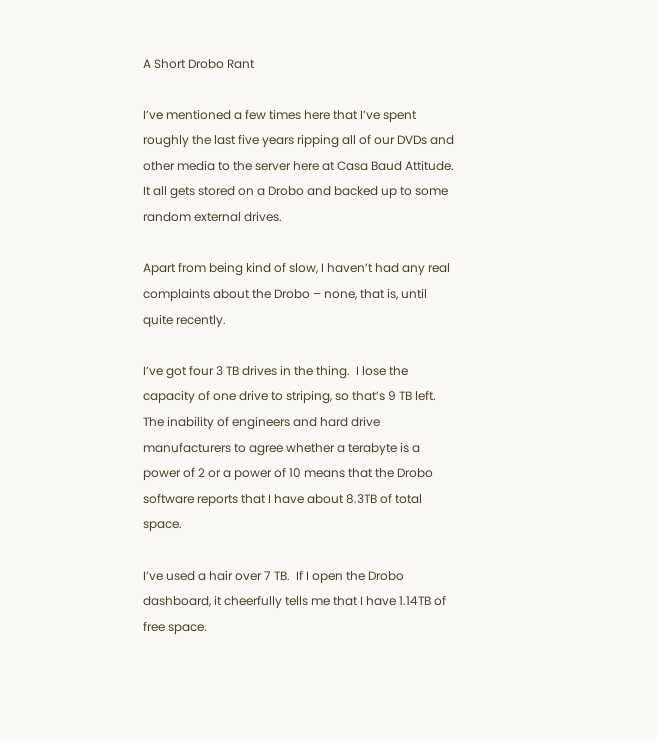A Short Drobo Rant

I’ve mentioned a few times here that I’ve spent roughly the last five years ripping all of our DVDs and other media to the server here at Casa Baud Attitude.  It all gets stored on a Drobo and backed up to some random external drives.

Apart from being kind of slow, I haven’t had any real complaints about the Drobo – none, that is, until quite recently.

I’ve got four 3 TB drives in the thing.  I lose the capacity of one drive to striping, so that’s 9 TB left.  The inability of engineers and hard drive manufacturers to agree whether a terabyte is a power of 2 or a power of 10 means that the Drobo software reports that I have about 8.3TB of total space.

I’ve used a hair over 7 TB.  If I open the Drobo dashboard, it cheerfully tells me that I have 1.14TB of free space.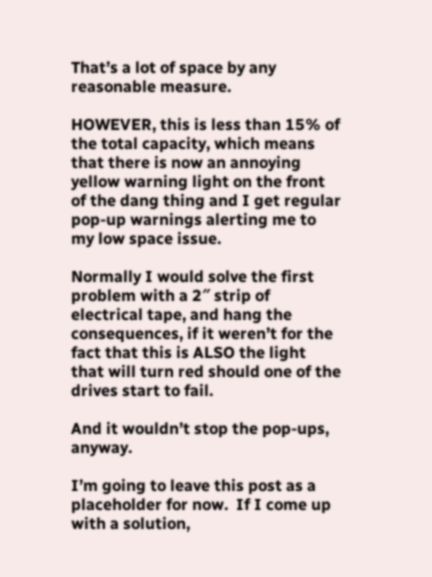That’s a lot of space by any reasonable measure.

HOWEVER, this is less than 15% of the total capacity, which means that there is now an annoying yellow warning light on the front of the dang thing and I get regular pop-up warnings alerting me to my low space issue.

Normally I would solve the first problem with a 2″ strip of electrical tape, and hang the consequences, if it weren’t for the fact that this is ALSO the light that will turn red should one of the drives start to fail.

And it wouldn’t stop the pop-ups, anyway.

I’m going to leave this post as a placeholder for now.  If I come up with a solution,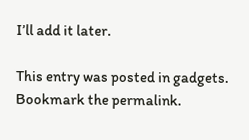I’ll add it later.

This entry was posted in gadgets. Bookmark the permalink.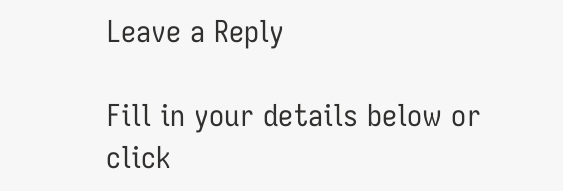Leave a Reply

Fill in your details below or click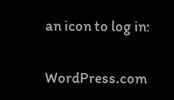an icon to log in:

WordPress.com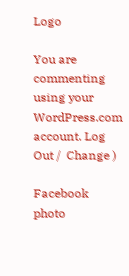Logo

You are commenting using your WordPress.com account. Log Out /  Change )

Facebook photo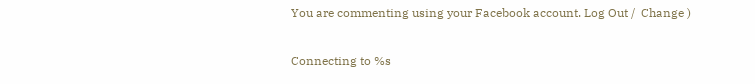You are commenting using your Facebook account. Log Out /  Change )

Connecting to %s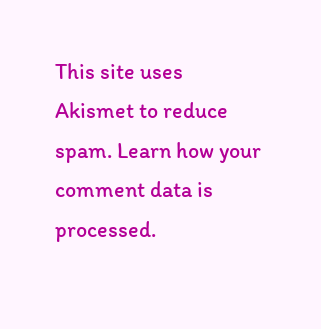This site uses Akismet to reduce spam. Learn how your comment data is processed.